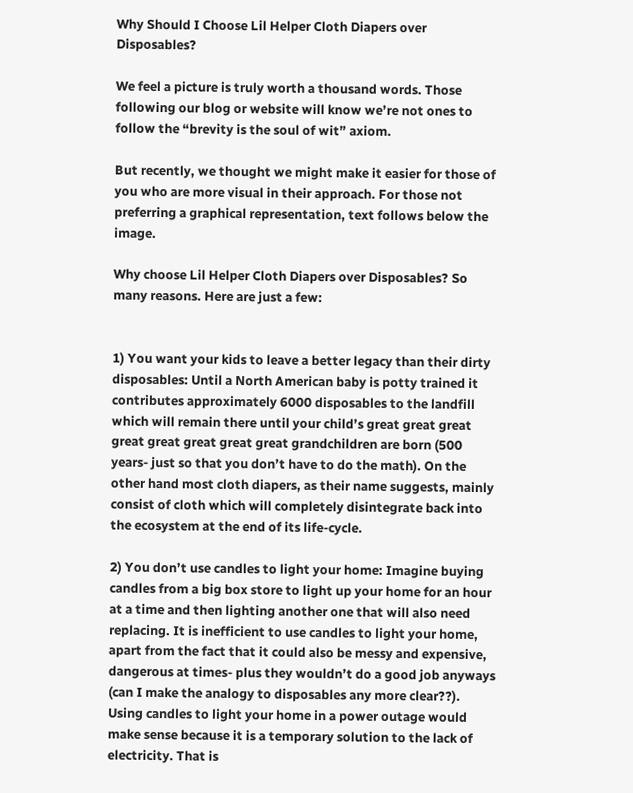Why Should I Choose Lil Helper Cloth Diapers over Disposables?

We feel a picture is truly worth a thousand words. Those following our blog or website will know we’re not ones to follow the “brevity is the soul of wit” axiom.

But recently, we thought we might make it easier for those of you who are more visual in their approach. For those not preferring a graphical representation, text follows below the image.

Why choose Lil Helper Cloth Diapers over Disposables? So many reasons. Here are just a few:


1) You want your kids to leave a better legacy than their dirty disposables: Until a North American baby is potty trained it contributes approximately 6000 disposables to the landfill which will remain there until your child’s great great great great great great great great grandchildren are born (500 years- just so that you don’t have to do the math). On the other hand most cloth diapers, as their name suggests, mainly consist of cloth which will completely disintegrate back into the ecosystem at the end of its life-cycle.

2) You don’t use candles to light your home: Imagine buying candles from a big box store to light up your home for an hour at a time and then lighting another one that will also need replacing. It is inefficient to use candles to light your home, apart from the fact that it could also be messy and expensive, dangerous at times- plus they wouldn’t do a good job anyways (can I make the analogy to disposables any more clear??). Using candles to light your home in a power outage would make sense because it is a temporary solution to the lack of electricity. That is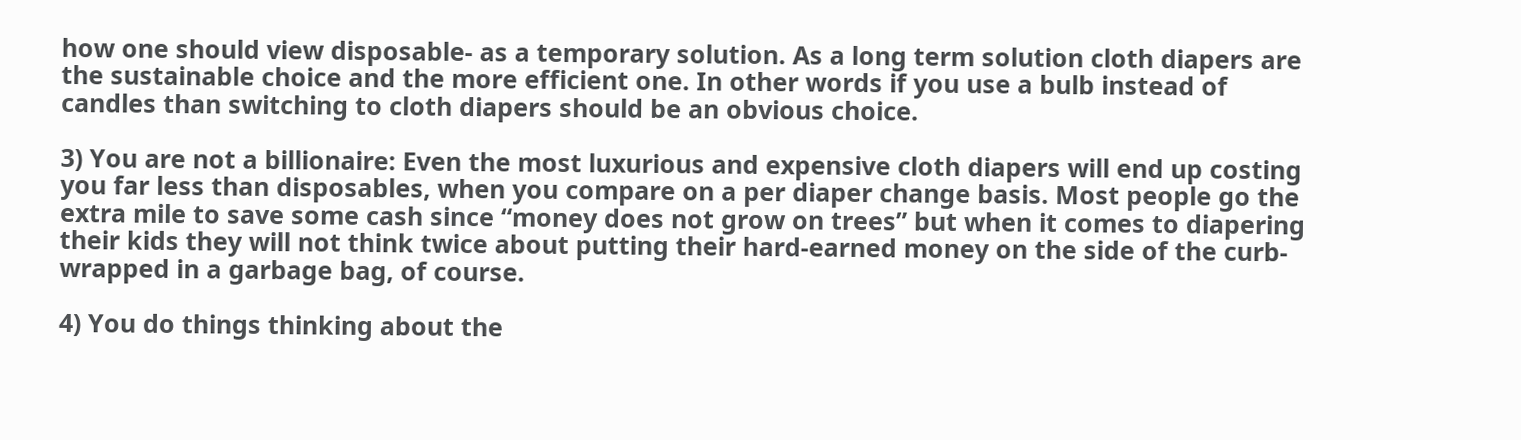how one should view disposable- as a temporary solution. As a long term solution cloth diapers are the sustainable choice and the more efficient one. In other words if you use a bulb instead of candles than switching to cloth diapers should be an obvious choice.

3) You are not a billionaire: Even the most luxurious and expensive cloth diapers will end up costing you far less than disposables, when you compare on a per diaper change basis. Most people go the extra mile to save some cash since “money does not grow on trees” but when it comes to diapering their kids they will not think twice about putting their hard-earned money on the side of the curb- wrapped in a garbage bag, of course.

4) You do things thinking about the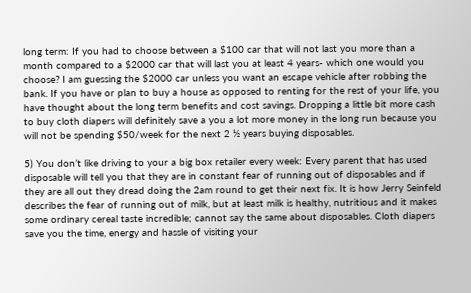long term: If you had to choose between a $100 car that will not last you more than a month compared to a $2000 car that will last you at least 4 years- which one would you choose? I am guessing the $2000 car unless you want an escape vehicle after robbing the bank. If you have or plan to buy a house as opposed to renting for the rest of your life, you have thought about the long term benefits and cost savings. Dropping a little bit more cash to buy cloth diapers will definitely save a you a lot more money in the long run because you will not be spending $50/week for the next 2 ½ years buying disposables.

5) You don’t like driving to your a big box retailer every week: Every parent that has used disposable will tell you that they are in constant fear of running out of disposables and if they are all out they dread doing the 2am round to get their next fix. It is how Jerry Seinfeld describes the fear of running out of milk, but at least milk is healthy, nutritious and it makes some ordinary cereal taste incredible; cannot say the same about disposables. Cloth diapers save you the time, energy and hassle of visiting your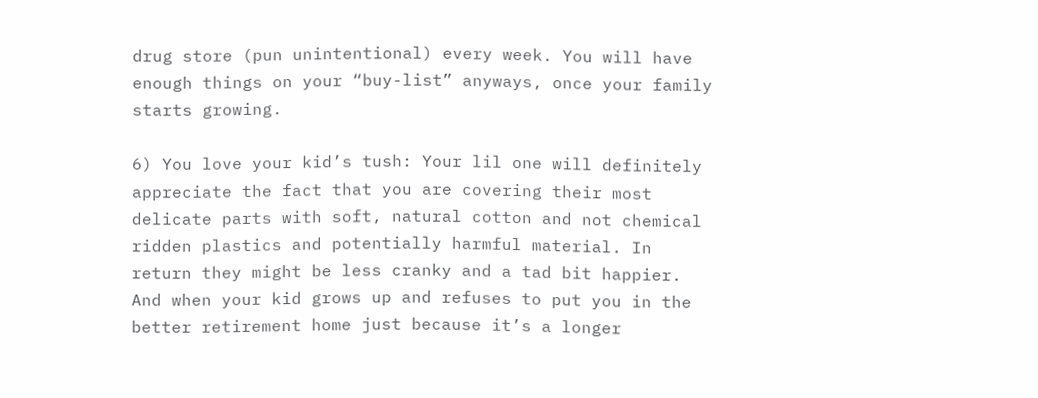drug store (pun unintentional) every week. You will have enough things on your “buy-list” anyways, once your family starts growing.

6) You love your kid’s tush: Your lil one will definitely appreciate the fact that you are covering their most delicate parts with soft, natural cotton and not chemical ridden plastics and potentially harmful material. In return they might be less cranky and a tad bit happier. And when your kid grows up and refuses to put you in the better retirement home just because it’s a longer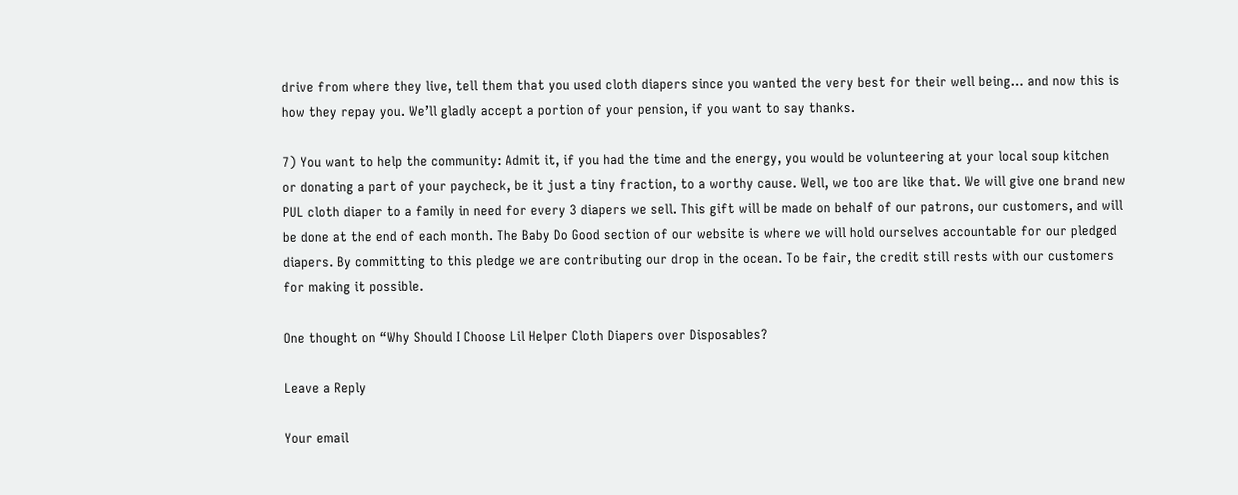drive from where they live, tell them that you used cloth diapers since you wanted the very best for their well being… and now this is how they repay you. We’ll gladly accept a portion of your pension, if you want to say thanks.

7) You want to help the community: Admit it, if you had the time and the energy, you would be volunteering at your local soup kitchen or donating a part of your paycheck, be it just a tiny fraction, to a worthy cause. Well, we too are like that. We will give one brand new PUL cloth diaper to a family in need for every 3 diapers we sell. This gift will be made on behalf of our patrons, our customers, and will be done at the end of each month. The Baby Do Good section of our website is where we will hold ourselves accountable for our pledged diapers. By committing to this pledge we are contributing our drop in the ocean. To be fair, the credit still rests with our customers for making it possible.

One thought on “Why Should I Choose Lil Helper Cloth Diapers over Disposables?

Leave a Reply

Your email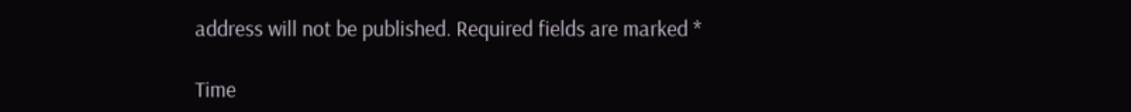address will not be published. Required fields are marked *

Time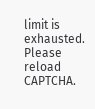limit is exhausted. Please reload CAPTCHA.